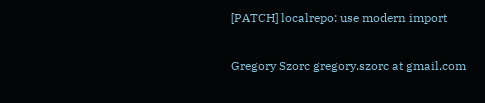[PATCH] localrepo: use modern import

Gregory Szorc gregory.szorc at gmail.com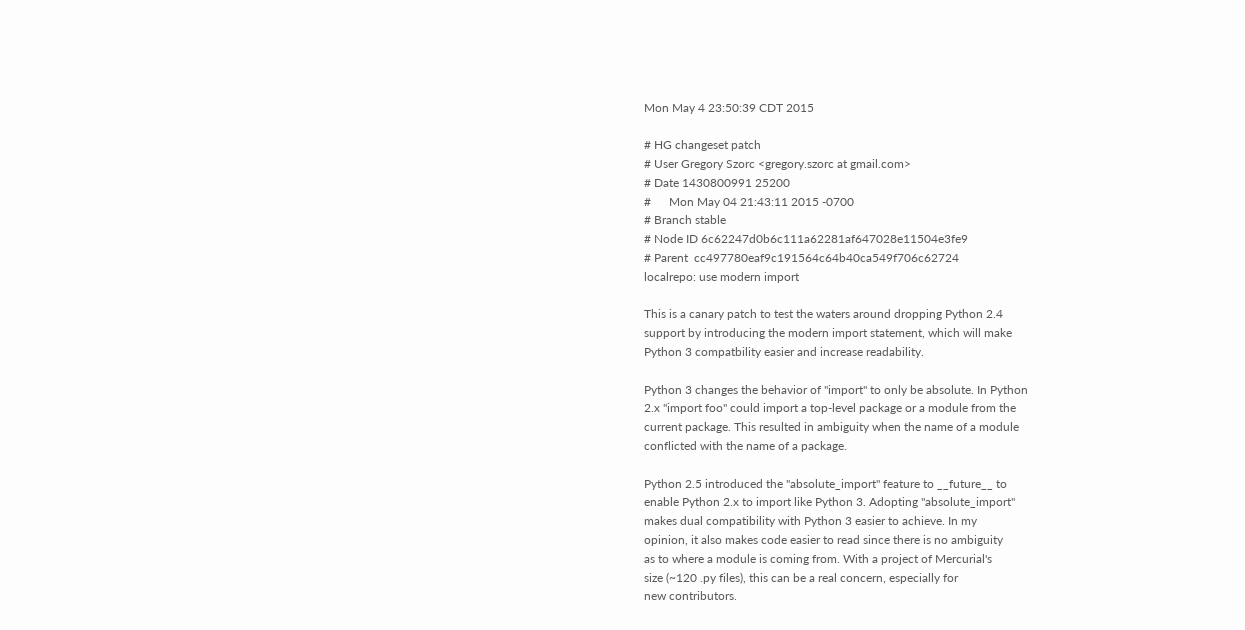Mon May 4 23:50:39 CDT 2015

# HG changeset patch
# User Gregory Szorc <gregory.szorc at gmail.com>
# Date 1430800991 25200
#      Mon May 04 21:43:11 2015 -0700
# Branch stable
# Node ID 6c62247d0b6c111a62281af647028e11504e3fe9
# Parent  cc497780eaf9c191564c64b40ca549f706c62724
localrepo: use modern import

This is a canary patch to test the waters around dropping Python 2.4
support by introducing the modern import statement, which will make
Python 3 compatbility easier and increase readability.

Python 3 changes the behavior of "import" to only be absolute. In Python
2.x "import foo" could import a top-level package or a module from the
current package. This resulted in ambiguity when the name of a module
conflicted with the name of a package.

Python 2.5 introduced the "absolute_import" feature to __future__ to
enable Python 2.x to import like Python 3. Adopting "absolute_import"
makes dual compatibility with Python 3 easier to achieve. In my
opinion, it also makes code easier to read since there is no ambiguity
as to where a module is coming from. With a project of Mercurial's
size (~120 .py files), this can be a real concern, especially for
new contributors.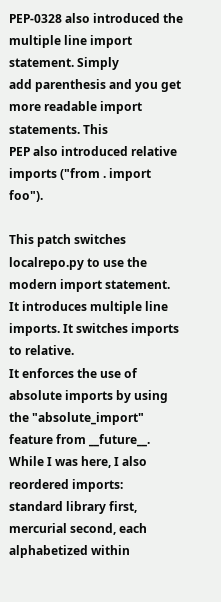PEP-0328 also introduced the multiple line import statement. Simply
add parenthesis and you get more readable import statements. This
PEP also introduced relative imports ("from . import foo").

This patch switches localrepo.py to use the modern import statement.
It introduces multiple line imports. It switches imports to relative.
It enforces the use of absolute imports by using the "absolute_import"
feature from __future__. While I was here, I also reordered imports:
standard library first, mercurial second, each alphabetized within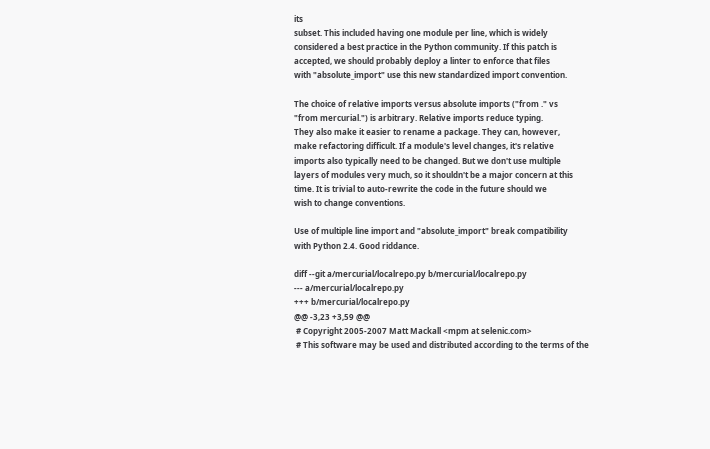its
subset. This included having one module per line, which is widely
considered a best practice in the Python community. If this patch is
accepted, we should probably deploy a linter to enforce that files
with "absolute_import" use this new standardized import convention.

The choice of relative imports versus absolute imports ("from ." vs
"from mercurial.") is arbitrary. Relative imports reduce typing.
They also make it easier to rename a package. They can, however,
make refactoring difficult. If a module's level changes, it's relative
imports also typically need to be changed. But we don't use multiple
layers of modules very much, so it shouldn't be a major concern at this
time. It is trivial to auto-rewrite the code in the future should we
wish to change conventions.

Use of multiple line import and "absolute_import" break compatibility
with Python 2.4. Good riddance.

diff --git a/mercurial/localrepo.py b/mercurial/localrepo.py
--- a/mercurial/localrepo.py
+++ b/mercurial/localrepo.py
@@ -3,23 +3,59 @@
 # Copyright 2005-2007 Matt Mackall <mpm at selenic.com>
 # This software may be used and distributed according to the terms of the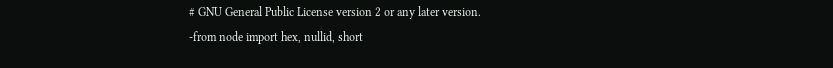# GNU General Public License version 2 or any later version.
-from node import hex, nullid, short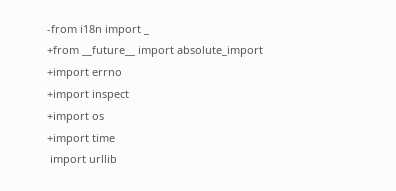-from i18n import _
+from __future__ import absolute_import
+import errno
+import inspect
+import os
+import time
 import urllib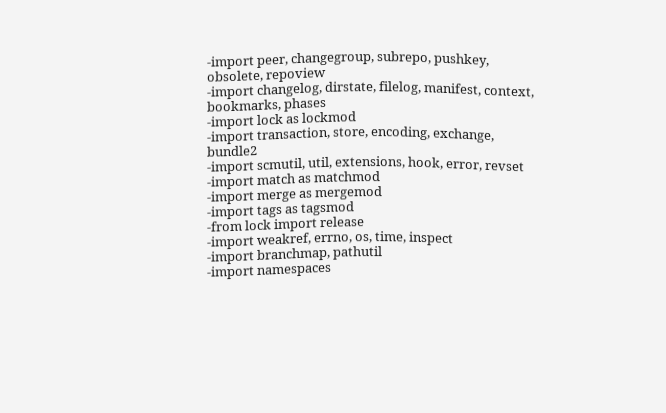-import peer, changegroup, subrepo, pushkey, obsolete, repoview
-import changelog, dirstate, filelog, manifest, context, bookmarks, phases
-import lock as lockmod
-import transaction, store, encoding, exchange, bundle2
-import scmutil, util, extensions, hook, error, revset
-import match as matchmod
-import merge as mergemod
-import tags as tagsmod
-from lock import release
-import weakref, errno, os, time, inspect
-import branchmap, pathutil
-import namespaces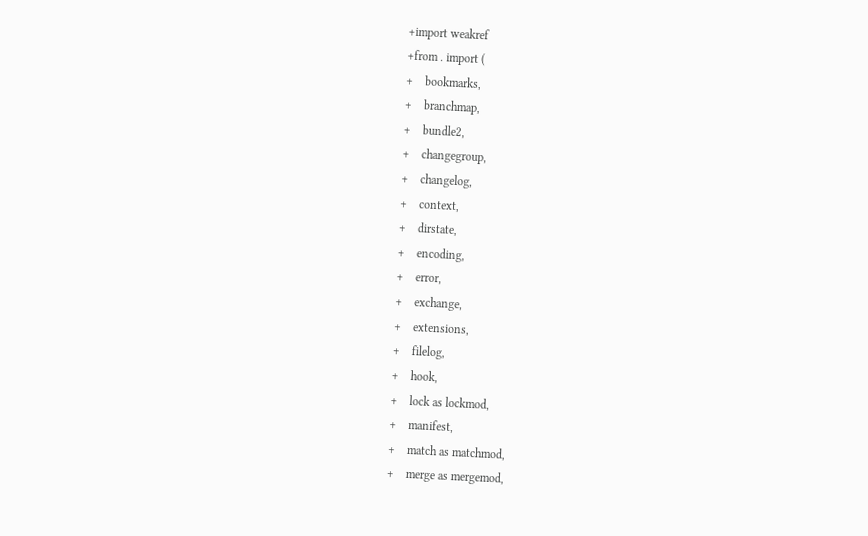+import weakref
+from . import (
+    bookmarks,
+    branchmap,
+    bundle2,
+    changegroup,
+    changelog,
+    context,
+    dirstate,
+    encoding,
+    error,
+    exchange,
+    extensions,
+    filelog,
+    hook,
+    lock as lockmod,
+    manifest,
+    match as matchmod,
+    merge as mergemod,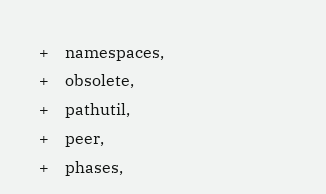+    namespaces,
+    obsolete,
+    pathutil,
+    peer,
+    phases,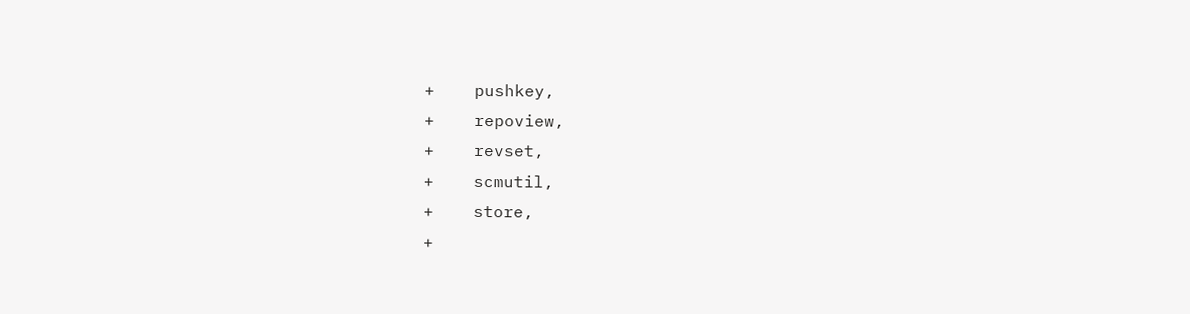+    pushkey,
+    repoview,
+    revset,
+    scmutil,
+    store,
+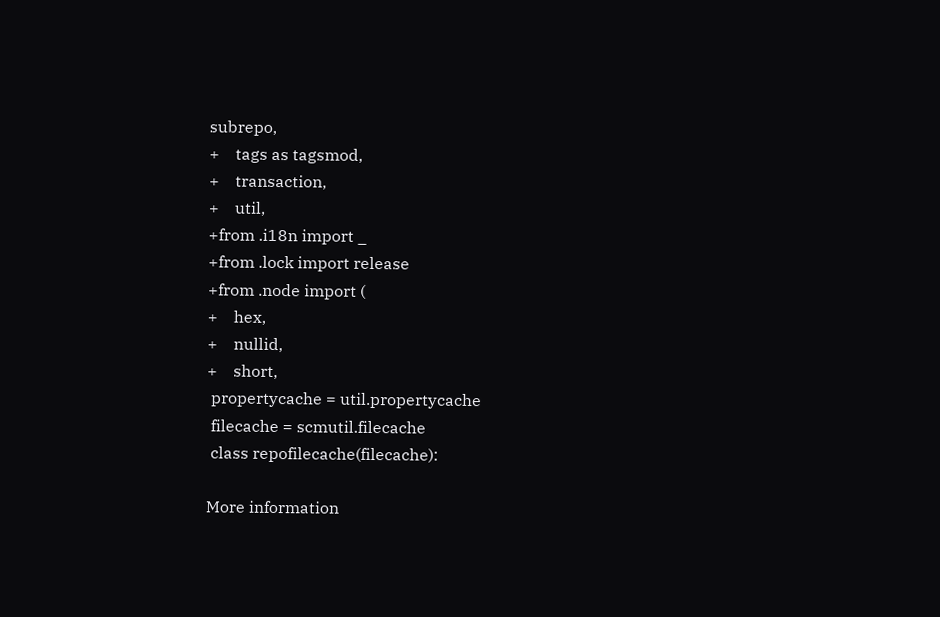subrepo,
+    tags as tagsmod,
+    transaction,
+    util,
+from .i18n import _
+from .lock import release
+from .node import (
+    hex,
+    nullid,
+    short,
 propertycache = util.propertycache
 filecache = scmutil.filecache
 class repofilecache(filecache):

More information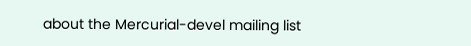about the Mercurial-devel mailing list